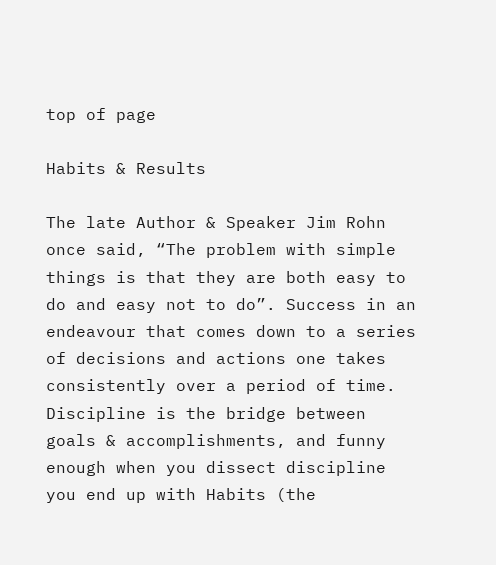top of page

Habits & Results

The late Author & Speaker Jim Rohn once said, “The problem with simple things is that they are both easy to do and easy not to do”. Success in an endeavour that comes down to a series of decisions and actions one takes consistently over a period of time. Discipline is the bridge between goals & accomplishments, and funny enough when you dissect discipline you end up with Habits (the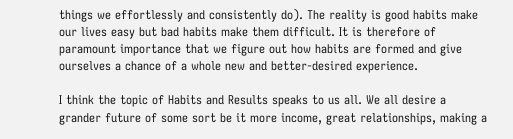things we effortlessly and consistently do). The reality is good habits make our lives easy but bad habits make them difficult. It is therefore of paramount importance that we figure out how habits are formed and give ourselves a chance of a whole new and better-desired experience.

I think the topic of Habits and Results speaks to us all. We all desire a grander future of some sort be it more income, great relationships, making a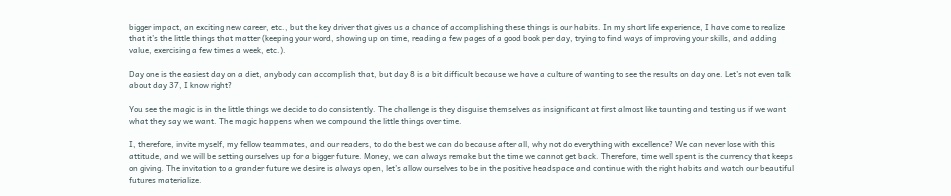bigger impact, an exciting new career, etc., but the key driver that gives us a chance of accomplishing these things is our habits. In my short life experience, I have come to realize that it’s the little things that matter (keeping your word, showing up on time, reading a few pages of a good book per day, trying to find ways of improving your skills, and adding value, exercising a few times a week, etc.).

Day one is the easiest day on a diet, anybody can accomplish that, but day 8 is a bit difficult because we have a culture of wanting to see the results on day one. Let’s not even talk about day 37, I know right?

You see the magic is in the little things we decide to do consistently. The challenge is they disguise themselves as insignificant at first almost like taunting and testing us if we want what they say we want. The magic happens when we compound the little things over time.

I, therefore, invite myself, my fellow teammates, and our readers, to do the best we can do because after all, why not do everything with excellence? We can never lose with this attitude, and we will be setting ourselves up for a bigger future. Money, we can always remake but the time we cannot get back. Therefore, time well spent is the currency that keeps on giving. The invitation to a grander future we desire is always open, let’s allow ourselves to be in the positive headspace and continue with the right habits and watch our beautiful futures materialize.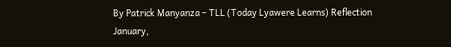By Patrick Manyanza – TLL (Today Lyawere Learns) Reflection January,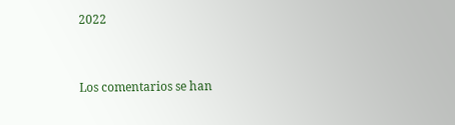2022


Los comentarios se han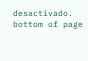desactivado.
bottom of page